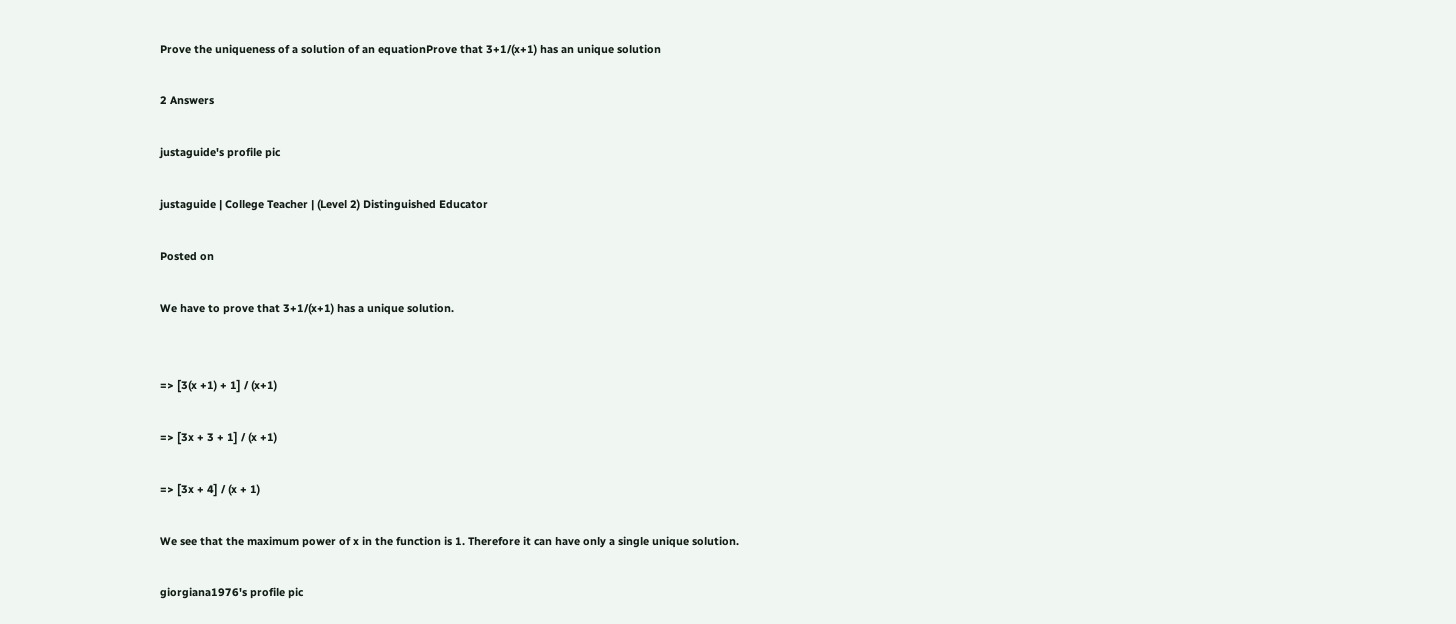Prove the uniqueness of a solution of an equationProve that 3+1/(x+1) has an unique solution

2 Answers

justaguide's profile pic

justaguide | College Teacher | (Level 2) Distinguished Educator

Posted on

We have to prove that 3+1/(x+1) has a unique solution.


=> [3(x +1) + 1] / (x+1)

=> [3x + 3 + 1] / (x +1)

=> [3x + 4] / (x + 1)

We see that the maximum power of x in the function is 1. Therefore it can have only a single unique solution.

giorgiana1976's profile pic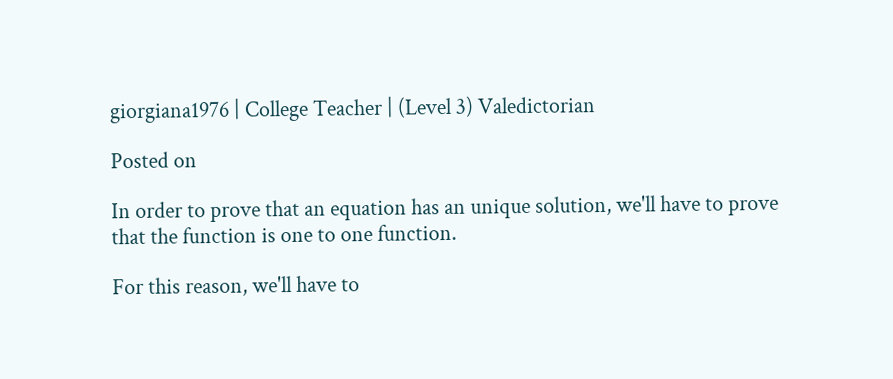giorgiana1976 | College Teacher | (Level 3) Valedictorian

Posted on

In order to prove that an equation has an unique solution, we'll have to prove that the function is one to one function.

For this reason, we'll have to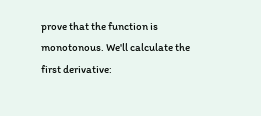prove that the function is monotonous. We'll calculate the first derivative: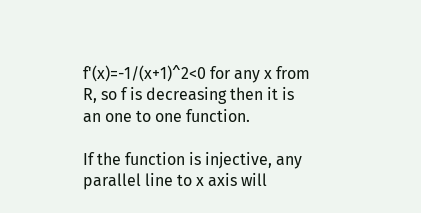f'(x)=-1/(x+1)^2<0 for any x from R, so f is decreasing then it is  an one to one function.

If the function is injective, any parallel line to x axis will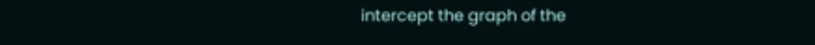intercept the graph of the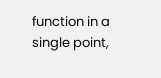function in a single point,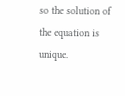so the solution of the equation is unique.